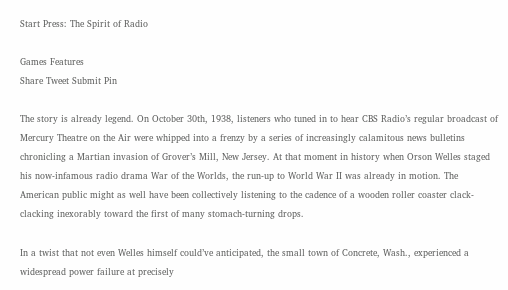Start Press: The Spirit of Radio

Games Features
Share Tweet Submit Pin

The story is already legend. On October 30th, 1938, listeners who tuned in to hear CBS Radio’s regular broadcast of Mercury Theatre on the Air were whipped into a frenzy by a series of increasingly calamitous news bulletins chronicling a Martian invasion of Grover’s Mill, New Jersey. At that moment in history when Orson Welles staged his now-infamous radio drama War of the Worlds, the run-up to World War II was already in motion. The American public might as well have been collectively listening to the cadence of a wooden roller coaster clack-clacking inexorably toward the first of many stomach-turning drops.

In a twist that not even Welles himself could’ve anticipated, the small town of Concrete, Wash., experienced a widespread power failure at precisely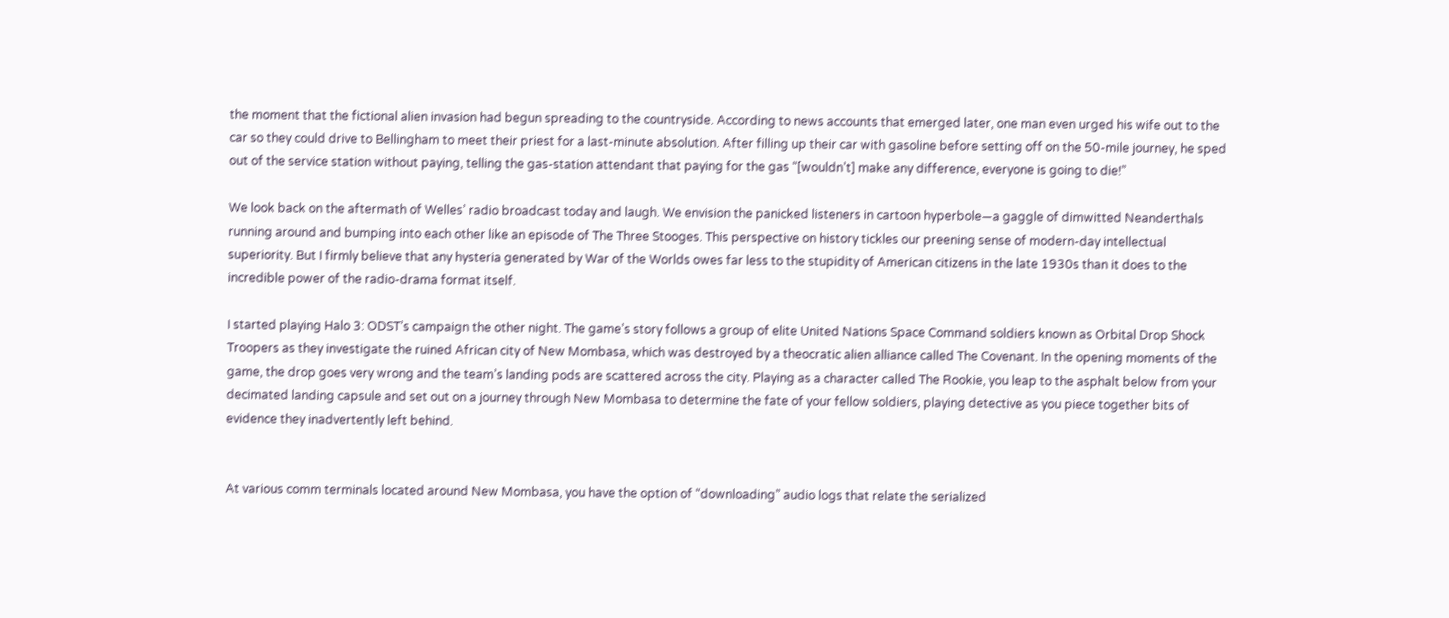the moment that the fictional alien invasion had begun spreading to the countryside. According to news accounts that emerged later, one man even urged his wife out to the car so they could drive to Bellingham to meet their priest for a last-minute absolution. After filling up their car with gasoline before setting off on the 50-mile journey, he sped out of the service station without paying, telling the gas-station attendant that paying for the gas “[wouldn’t] make any difference, everyone is going to die!”

We look back on the aftermath of Welles’ radio broadcast today and laugh. We envision the panicked listeners in cartoon hyperbole—a gaggle of dimwitted Neanderthals running around and bumping into each other like an episode of The Three Stooges. This perspective on history tickles our preening sense of modern-day intellectual superiority. But I firmly believe that any hysteria generated by War of the Worlds owes far less to the stupidity of American citizens in the late 1930s than it does to the incredible power of the radio-drama format itself.

I started playing Halo 3: ODST’s campaign the other night. The game’s story follows a group of elite United Nations Space Command soldiers known as Orbital Drop Shock Troopers as they investigate the ruined African city of New Mombasa, which was destroyed by a theocratic alien alliance called The Covenant. In the opening moments of the game, the drop goes very wrong and the team’s landing pods are scattered across the city. Playing as a character called The Rookie, you leap to the asphalt below from your decimated landing capsule and set out on a journey through New Mombasa to determine the fate of your fellow soldiers, playing detective as you piece together bits of evidence they inadvertently left behind.


At various comm terminals located around New Mombasa, you have the option of “downloading” audio logs that relate the serialized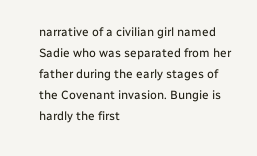narrative of a civilian girl named Sadie who was separated from her father during the early stages of the Covenant invasion. Bungie is hardly the first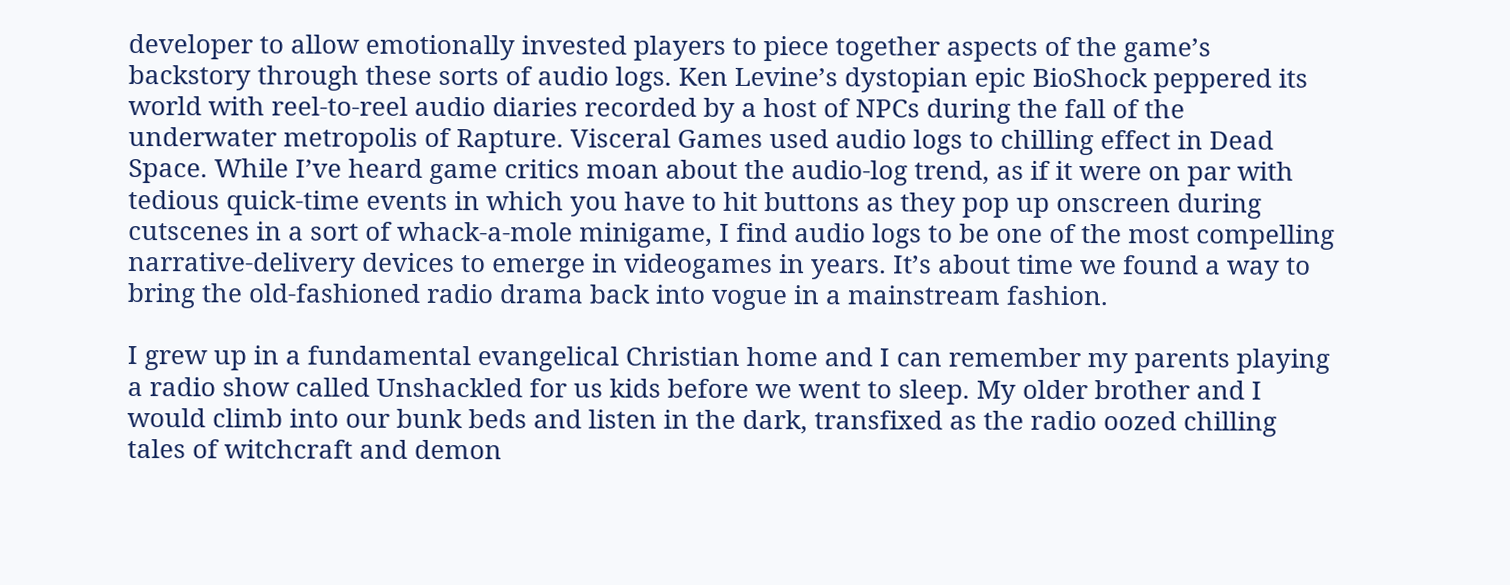developer to allow emotionally invested players to piece together aspects of the game’s backstory through these sorts of audio logs. Ken Levine’s dystopian epic BioShock peppered its world with reel-to-reel audio diaries recorded by a host of NPCs during the fall of the underwater metropolis of Rapture. Visceral Games used audio logs to chilling effect in Dead Space. While I’ve heard game critics moan about the audio-log trend, as if it were on par with tedious quick-time events in which you have to hit buttons as they pop up onscreen during cutscenes in a sort of whack-a-mole minigame, I find audio logs to be one of the most compelling narrative-delivery devices to emerge in videogames in years. It’s about time we found a way to bring the old-fashioned radio drama back into vogue in a mainstream fashion.

I grew up in a fundamental evangelical Christian home and I can remember my parents playing a radio show called Unshackled for us kids before we went to sleep. My older brother and I would climb into our bunk beds and listen in the dark, transfixed as the radio oozed chilling tales of witchcraft and demon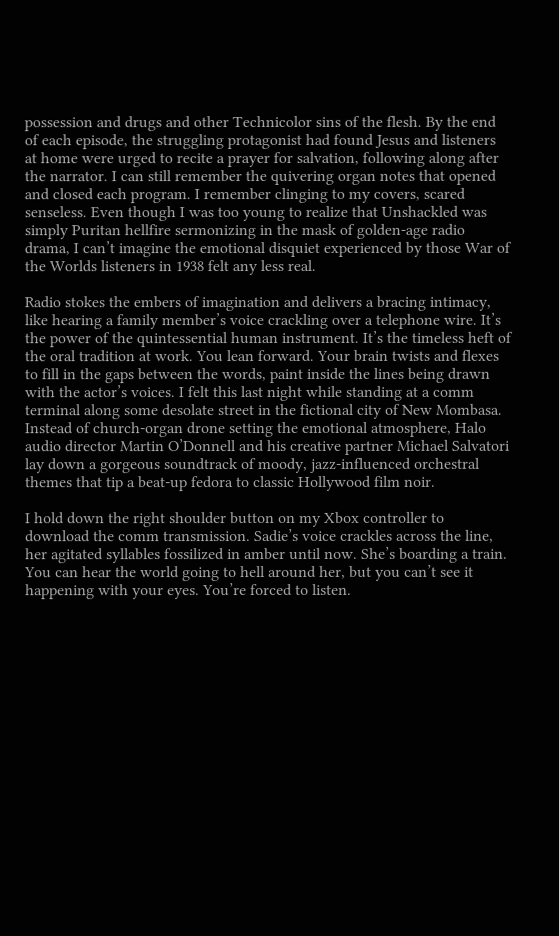possession and drugs and other Technicolor sins of the flesh. By the end of each episode, the struggling protagonist had found Jesus and listeners at home were urged to recite a prayer for salvation, following along after the narrator. I can still remember the quivering organ notes that opened and closed each program. I remember clinging to my covers, scared senseless. Even though I was too young to realize that Unshackled was simply Puritan hellfire sermonizing in the mask of golden-age radio drama, I can’t imagine the emotional disquiet experienced by those War of the Worlds listeners in 1938 felt any less real.

Radio stokes the embers of imagination and delivers a bracing intimacy, like hearing a family member’s voice crackling over a telephone wire. It’s the power of the quintessential human instrument. It’s the timeless heft of the oral tradition at work. You lean forward. Your brain twists and flexes to fill in the gaps between the words, paint inside the lines being drawn with the actor’s voices. I felt this last night while standing at a comm terminal along some desolate street in the fictional city of New Mombasa. Instead of church-organ drone setting the emotional atmosphere, Halo audio director Martin O’Donnell and his creative partner Michael Salvatori lay down a gorgeous soundtrack of moody, jazz-influenced orchestral themes that tip a beat-up fedora to classic Hollywood film noir.

I hold down the right shoulder button on my Xbox controller to download the comm transmission. Sadie’s voice crackles across the line, her agitated syllables fossilized in amber until now. She’s boarding a train. You can hear the world going to hell around her, but you can’t see it happening with your eyes. You’re forced to listen.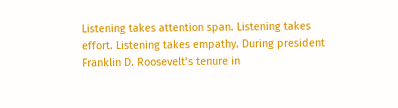Listening takes attention span. Listening takes effort. Listening takes empathy. During president Franklin D. Roosevelt’s tenure in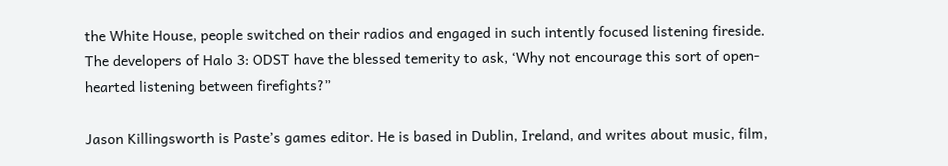the White House, people switched on their radios and engaged in such intently focused listening fireside. The developers of Halo 3: ODST have the blessed temerity to ask, ‘Why not encourage this sort of open-hearted listening between firefights?”

Jason Killingsworth is Paste’s games editor. He is based in Dublin, Ireland, and writes about music, film,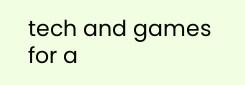tech and games for a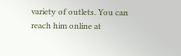variety of outlets. You can reach him online at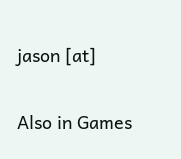jason [at]

Also in Games